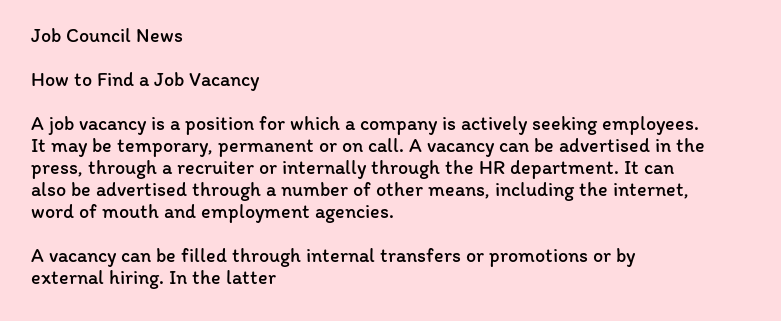Job Council News

How to Find a Job Vacancy

A job vacancy is a position for which a company is actively seeking employees. It may be temporary, permanent or on call. A vacancy can be advertised in the press, through a recruiter or internally through the HR department. It can also be advertised through a number of other means, including the internet, word of mouth and employment agencies.

A vacancy can be filled through internal transfers or promotions or by external hiring. In the latter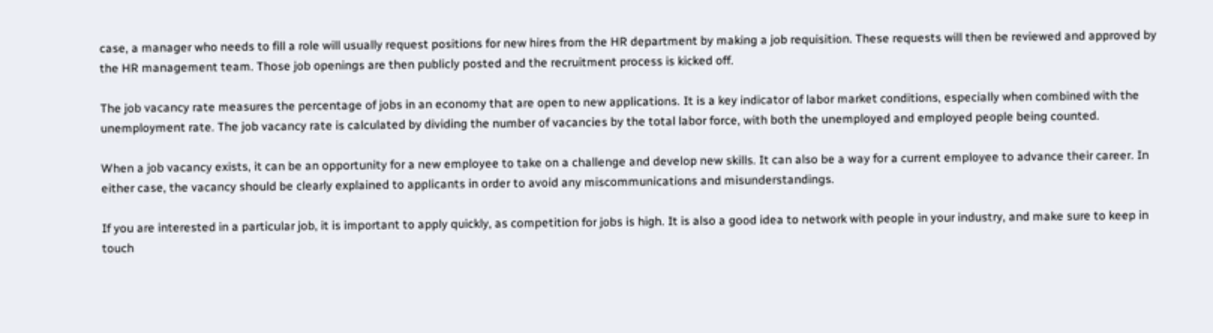case, a manager who needs to fill a role will usually request positions for new hires from the HR department by making a job requisition. These requests will then be reviewed and approved by the HR management team. Those job openings are then publicly posted and the recruitment process is kicked off.

The job vacancy rate measures the percentage of jobs in an economy that are open to new applications. It is a key indicator of labor market conditions, especially when combined with the unemployment rate. The job vacancy rate is calculated by dividing the number of vacancies by the total labor force, with both the unemployed and employed people being counted.

When a job vacancy exists, it can be an opportunity for a new employee to take on a challenge and develop new skills. It can also be a way for a current employee to advance their career. In either case, the vacancy should be clearly explained to applicants in order to avoid any miscommunications and misunderstandings.

If you are interested in a particular job, it is important to apply quickly, as competition for jobs is high. It is also a good idea to network with people in your industry, and make sure to keep in touch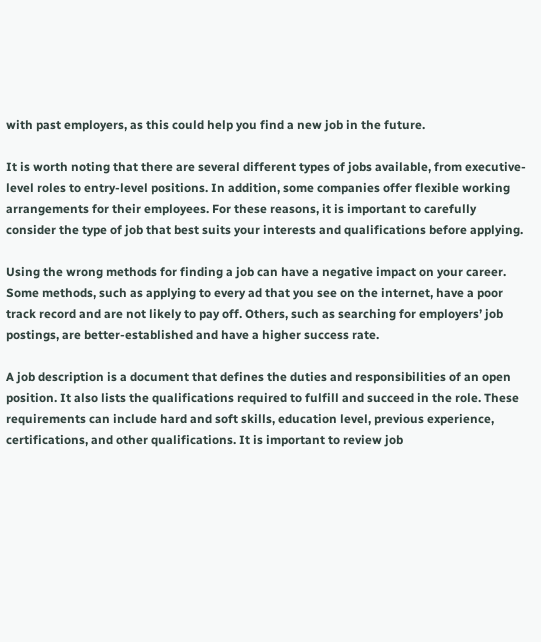with past employers, as this could help you find a new job in the future.

It is worth noting that there are several different types of jobs available, from executive-level roles to entry-level positions. In addition, some companies offer flexible working arrangements for their employees. For these reasons, it is important to carefully consider the type of job that best suits your interests and qualifications before applying.

Using the wrong methods for finding a job can have a negative impact on your career. Some methods, such as applying to every ad that you see on the internet, have a poor track record and are not likely to pay off. Others, such as searching for employers’ job postings, are better-established and have a higher success rate.

A job description is a document that defines the duties and responsibilities of an open position. It also lists the qualifications required to fulfill and succeed in the role. These requirements can include hard and soft skills, education level, previous experience, certifications, and other qualifications. It is important to review job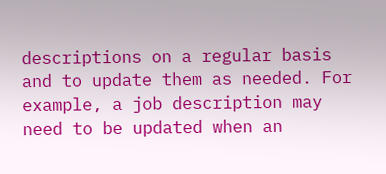descriptions on a regular basis and to update them as needed. For example, a job description may need to be updated when an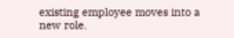existing employee moves into a new role.